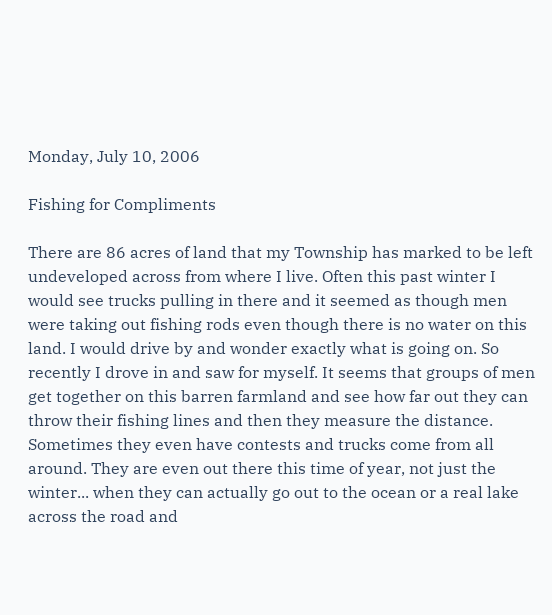Monday, July 10, 2006

Fishing for Compliments

There are 86 acres of land that my Township has marked to be left undeveloped across from where I live. Often this past winter I would see trucks pulling in there and it seemed as though men were taking out fishing rods even though there is no water on this land. I would drive by and wonder exactly what is going on. So recently I drove in and saw for myself. It seems that groups of men get together on this barren farmland and see how far out they can throw their fishing lines and then they measure the distance. Sometimes they even have contests and trucks come from all around. They are even out there this time of year, not just the winter... when they can actually go out to the ocean or a real lake across the road and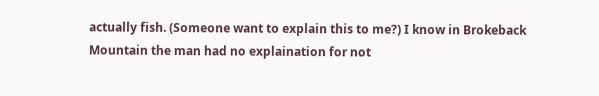actually fish. (Someone want to explain this to me?) I know in Brokeback Mountain the man had no explaination for not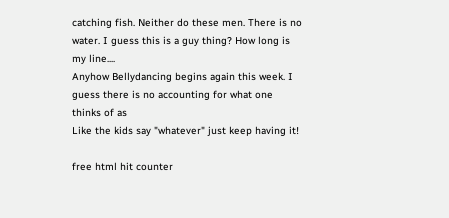catching fish. Neither do these men. There is no water. I guess this is a guy thing? How long is my line....
Anyhow Bellydancing begins again this week. I guess there is no accounting for what one thinks of as
Like the kids say "whatever" just keep having it!

free html hit counter